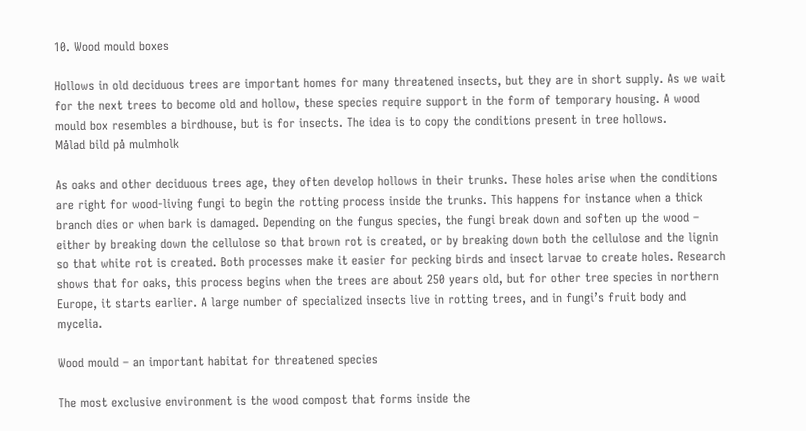10. Wood mould boxes

Hollows in old deciduous trees are important homes for many threatened insects, but they are in short supply. As we wait for the next trees to become old and hollow, these species require support in the form of temporary housing. A wood mould box resembles a birdhouse, but is for insects. The idea is to copy the conditions present in tree hollows.
Målad bild på mulmholk

As oaks and other deciduous trees age, they often develop hollows in their trunks. These holes arise when the conditions are right for wood-living fungi to begin the rotting process inside the trunks. This happens for instance when a thick branch dies or when bark is damaged. Depending on the fungus species, the fungi break down and soften up the wood – either by breaking down the cellulose so that brown rot is created, or by breaking down both the cellulose and the lignin so that white rot is created. Both processes make it easier for pecking birds and insect larvae to create holes. Research shows that for oaks, this process begins when the trees are about 250 years old, but for other tree species in northern Europe, it starts earlier. A large number of specialized insects live in rotting trees, and in fungi’s fruit body and mycelia.

Wood mould – an important habitat for threatened species

The most exclusive environment is the wood compost that forms inside the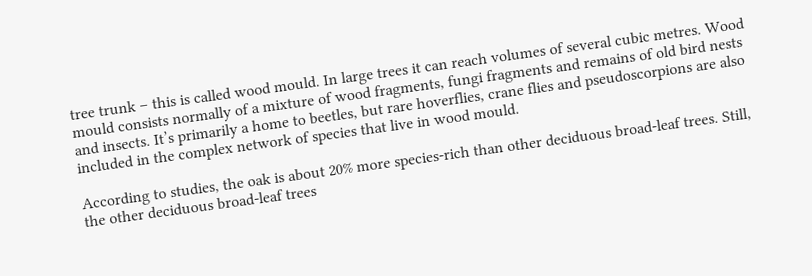tree trunk – this is called wood mould. In large trees it can reach volumes of several cubic metres. Wood mould consists normally of a mixture of wood fragments, fungi fragments and remains of old bird nests and insects. It’s primarily a home to beetles, but rare hoverflies, crane flies and pseudoscorpions are also included in the complex network of species that live in wood mould.

According to studies, the oak is about 20% more species-rich than other deciduous broad-leaf trees. Still, the other deciduous broad-leaf trees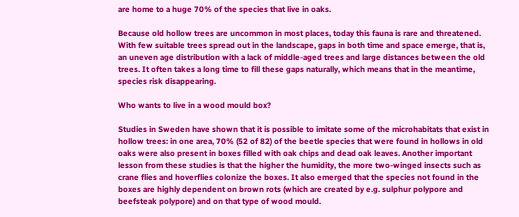are home to a huge 70% of the species that live in oaks.

Because old hollow trees are uncommon in most places, today this fauna is rare and threatened. With few suitable trees spread out in the landscape, gaps in both time and space emerge, that is, an uneven age distribution with a lack of middle-aged trees and large distances between the old trees. It often takes a long time to fill these gaps naturally, which means that in the meantime, species risk disappearing.

Who wants to live in a wood mould box?

Studies in Sweden have shown that it is possible to imitate some of the microhabitats that exist in hollow trees: in one area, 70% (52 of 82) of the beetle species that were found in hollows in old oaks were also present in boxes filled with oak chips and dead oak leaves. Another important lesson from these studies is that the higher the humidity, the more two-winged insects such as crane flies and hoverflies colonize the boxes. It also emerged that the species not found in the boxes are highly dependent on brown rots (which are created by e.g. sulphur polypore and beefsteak polypore) and on that type of wood mould.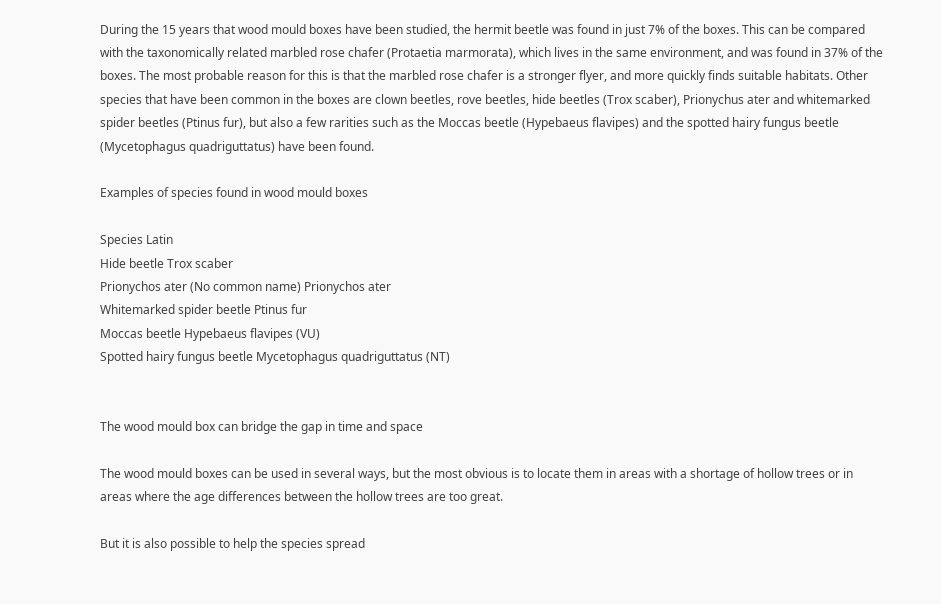During the 15 years that wood mould boxes have been studied, the hermit beetle was found in just 7% of the boxes. This can be compared with the taxonomically related marbled rose chafer (Protaetia marmorata), which lives in the same environment, and was found in 37% of the boxes. The most probable reason for this is that the marbled rose chafer is a stronger flyer, and more quickly finds suitable habitats. Other species that have been common in the boxes are clown beetles, rove beetles, hide beetles (Trox scaber), Prionychus ater and whitemarked spider beetles (Ptinus fur), but also a few rarities such as the Moccas beetle (Hypebaeus flavipes) and the spotted hairy fungus beetle (Mycetophagus quadriguttatus) have been found.

Examples of species found in wood mould boxes

Species Latin
Hide beetle Trox scaber
Prionychos ater (No common name) Prionychos ater
Whitemarked spider beetle Ptinus fur
Moccas beetle Hypebaeus flavipes (VU)
Spotted hairy fungus beetle Mycetophagus quadriguttatus (NT)


The wood mould box can bridge the gap in time and space

The wood mould boxes can be used in several ways, but the most obvious is to locate them in areas with a shortage of hollow trees or in areas where the age differences between the hollow trees are too great.

But it is also possible to help the species spread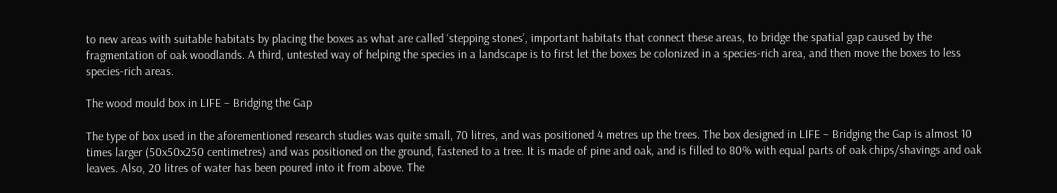to new areas with suitable habitats by placing the boxes as what are called ‘stepping stones’, important habitats that connect these areas, to bridge the spatial gap caused by the fragmentation of oak woodlands. A third, untested way of helping the species in a landscape is to first let the boxes be colonized in a species-rich area, and then move the boxes to less species-rich areas.

The wood mould box in LIFE – Bridging the Gap

The type of box used in the aforementioned research studies was quite small, 70 litres, and was positioned 4 metres up the trees. The box designed in LIFE – Bridging the Gap is almost 10 times larger (50x50x250 centimetres) and was positioned on the ground, fastened to a tree. It is made of pine and oak, and is filled to 80% with equal parts of oak chips/shavings and oak leaves. Also, 20 litres of water has been poured into it from above. The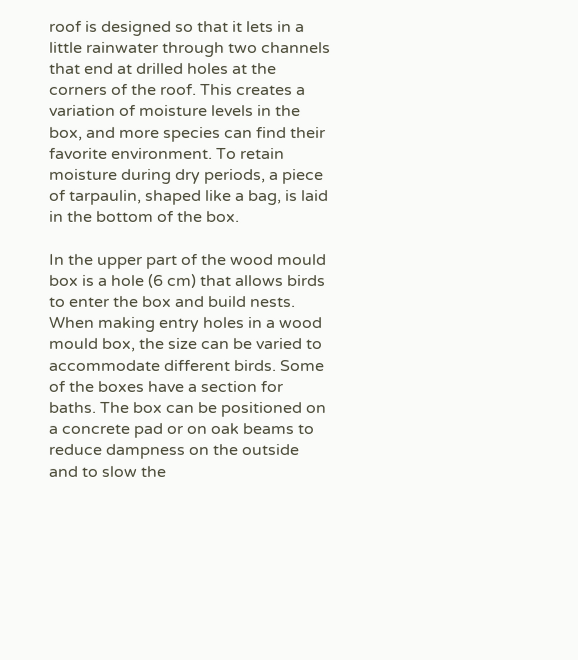roof is designed so that it lets in a little rainwater through two channels that end at drilled holes at the corners of the roof. This creates a variation of moisture levels in the box, and more species can find their favorite environment. To retain moisture during dry periods, a piece of tarpaulin, shaped like a bag, is laid in the bottom of the box.

In the upper part of the wood mould box is a hole (6 cm) that allows birds to enter the box and build nests. When making entry holes in a wood mould box, the size can be varied to accommodate different birds. Some of the boxes have a section for baths. The box can be positioned on a concrete pad or on oak beams to reduce dampness on the outside and to slow the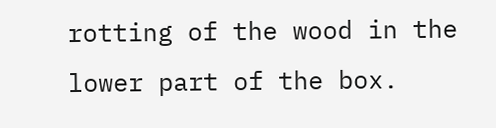rotting of the wood in the lower part of the box.